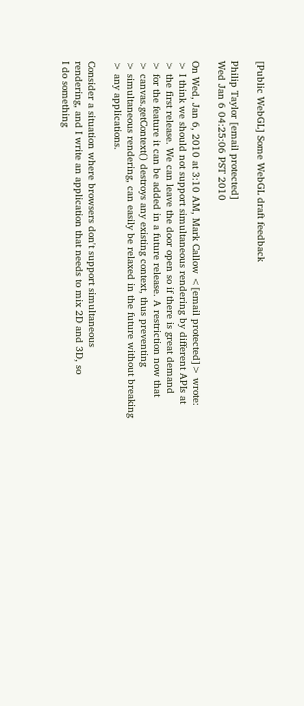[Public WebGL] Some WebGL draft feedback

Philip Taylor [email protected]
Wed Jan 6 04:25:06 PST 2010

On Wed, Jan 6, 2010 at 3:10 AM, Mark Callow <[email protected]> wrote:
> I think we should not support simultaneous rendering by different APIs at
> the first release. We can leave the door open so if there is great demand
> for the feature it can be added in a future release. A restriction now that
> canvas.getContext() destroys any existing context, thus preventing
> simultaneous rendering, can easily be relaxed in the future without breaking
> any applications.

Consider a situation where browsers don't support simultaneous
rendering, and I write an application that needs to mix 2D and 3D, so
I do something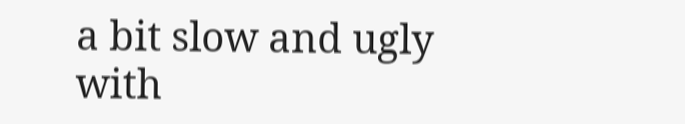a bit slow and ugly with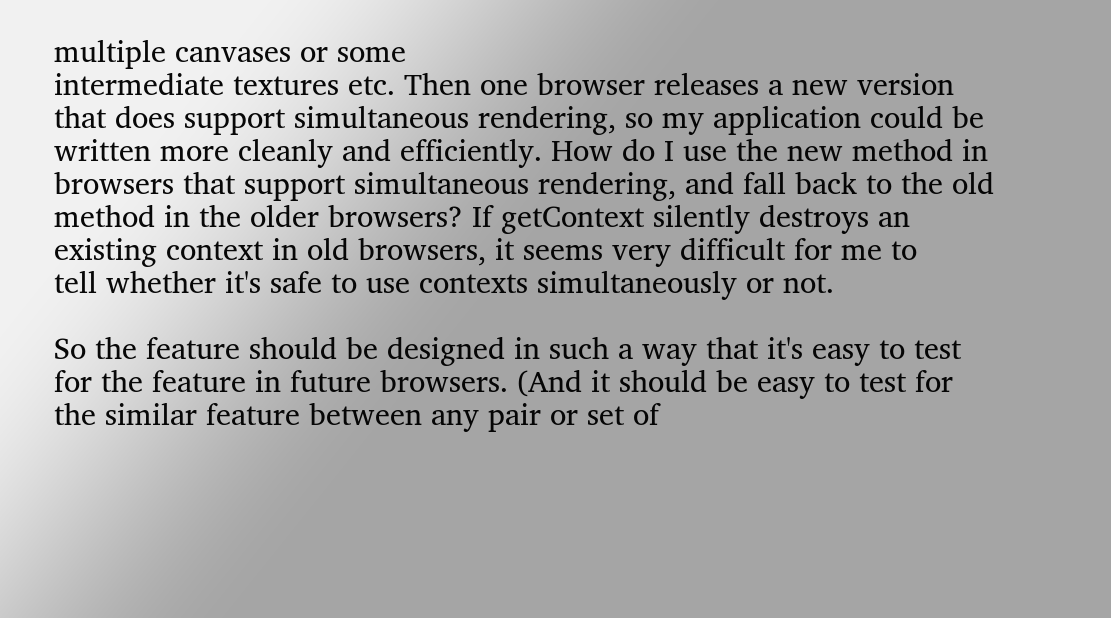multiple canvases or some
intermediate textures etc. Then one browser releases a new version
that does support simultaneous rendering, so my application could be
written more cleanly and efficiently. How do I use the new method in
browsers that support simultaneous rendering, and fall back to the old
method in the older browsers? If getContext silently destroys an
existing context in old browsers, it seems very difficult for me to
tell whether it's safe to use contexts simultaneously or not.

So the feature should be designed in such a way that it's easy to test
for the feature in future browsers. (And it should be easy to test for
the similar feature between any pair or set of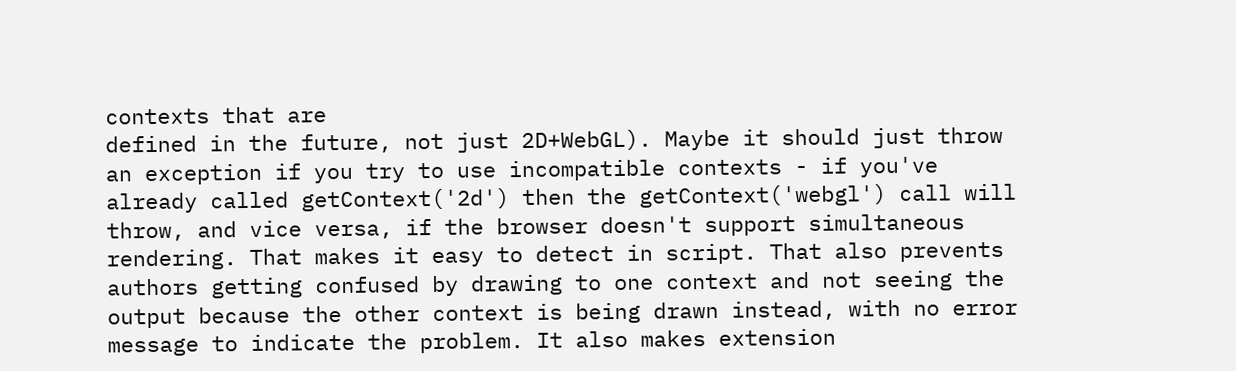contexts that are
defined in the future, not just 2D+WebGL). Maybe it should just throw
an exception if you try to use incompatible contexts - if you've
already called getContext('2d') then the getContext('webgl') call will
throw, and vice versa, if the browser doesn't support simultaneous
rendering. That makes it easy to detect in script. That also prevents
authors getting confused by drawing to one context and not seeing the
output because the other context is being drawn instead, with no error
message to indicate the problem. It also makes extension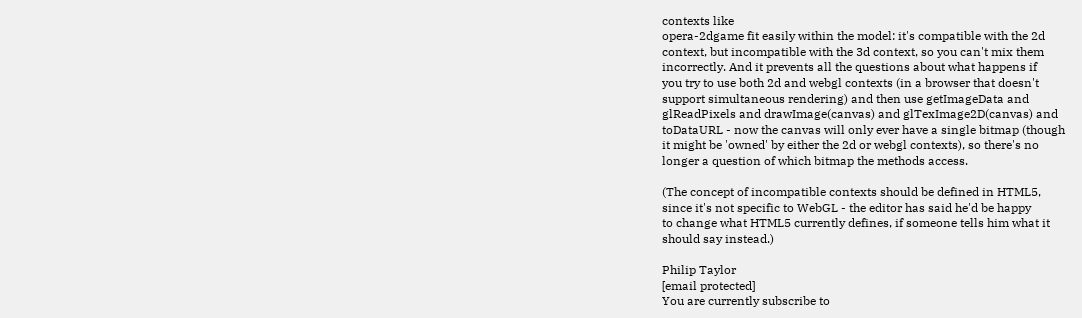contexts like
opera-2dgame fit easily within the model: it's compatible with the 2d
context, but incompatible with the 3d context, so you can't mix them
incorrectly. And it prevents all the questions about what happens if
you try to use both 2d and webgl contexts (in a browser that doesn't
support simultaneous rendering) and then use getImageData and
glReadPixels and drawImage(canvas) and glTexImage2D(canvas) and
toDataURL - now the canvas will only ever have a single bitmap (though
it might be 'owned' by either the 2d or webgl contexts), so there's no
longer a question of which bitmap the methods access.

(The concept of incompatible contexts should be defined in HTML5,
since it's not specific to WebGL - the editor has said he'd be happy
to change what HTML5 currently defines, if someone tells him what it
should say instead.)

Philip Taylor
[email protected]
You are currently subscribe to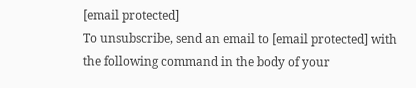[email protected]
To unsubscribe, send an email to [email protected] with
the following command in the body of your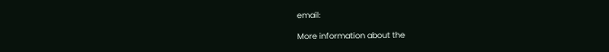email:

More information about the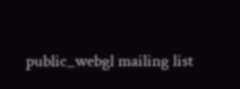public_webgl mailing list